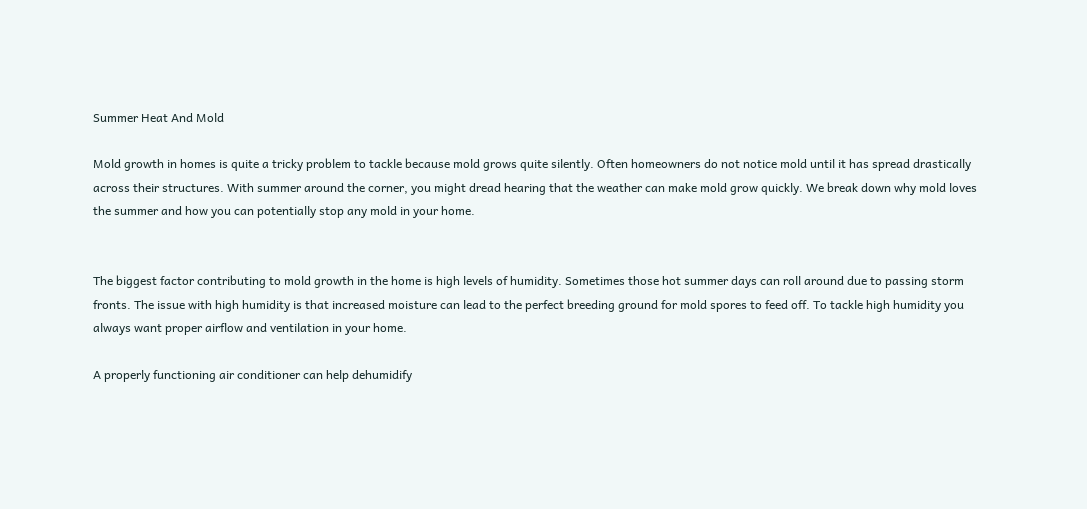Summer Heat And Mold

Mold growth in homes is quite a tricky problem to tackle because mold grows quite silently. Often homeowners do not notice mold until it has spread drastically across their structures. With summer around the corner, you might dread hearing that the weather can make mold grow quickly. We break down why mold loves the summer and how you can potentially stop any mold in your home.


The biggest factor contributing to mold growth in the home is high levels of humidity. Sometimes those hot summer days can roll around due to passing storm fronts. The issue with high humidity is that increased moisture can lead to the perfect breeding ground for mold spores to feed off. To tackle high humidity you always want proper airflow and ventilation in your home.

A properly functioning air conditioner can help dehumidify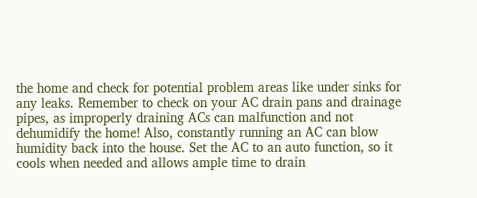the home and check for potential problem areas like under sinks for any leaks. Remember to check on your AC drain pans and drainage pipes, as improperly draining ACs can malfunction and not dehumidify the home! Also, constantly running an AC can blow humidity back into the house. Set the AC to an auto function, so it cools when needed and allows ample time to drain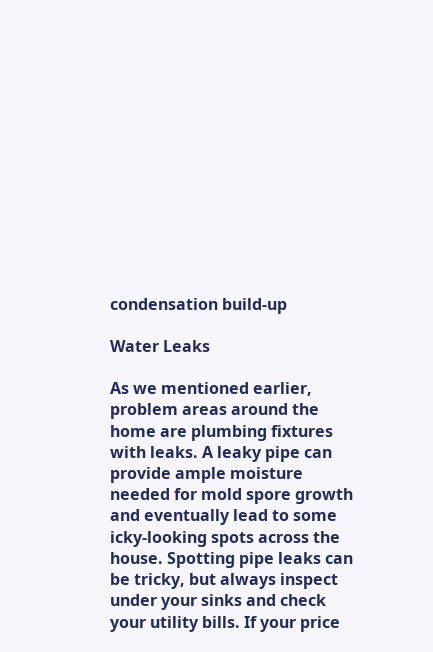condensation build-up

Water Leaks

As we mentioned earlier, problem areas around the home are plumbing fixtures with leaks. A leaky pipe can provide ample moisture needed for mold spore growth and eventually lead to some icky-looking spots across the house. Spotting pipe leaks can be tricky, but always inspect under your sinks and check your utility bills. If your price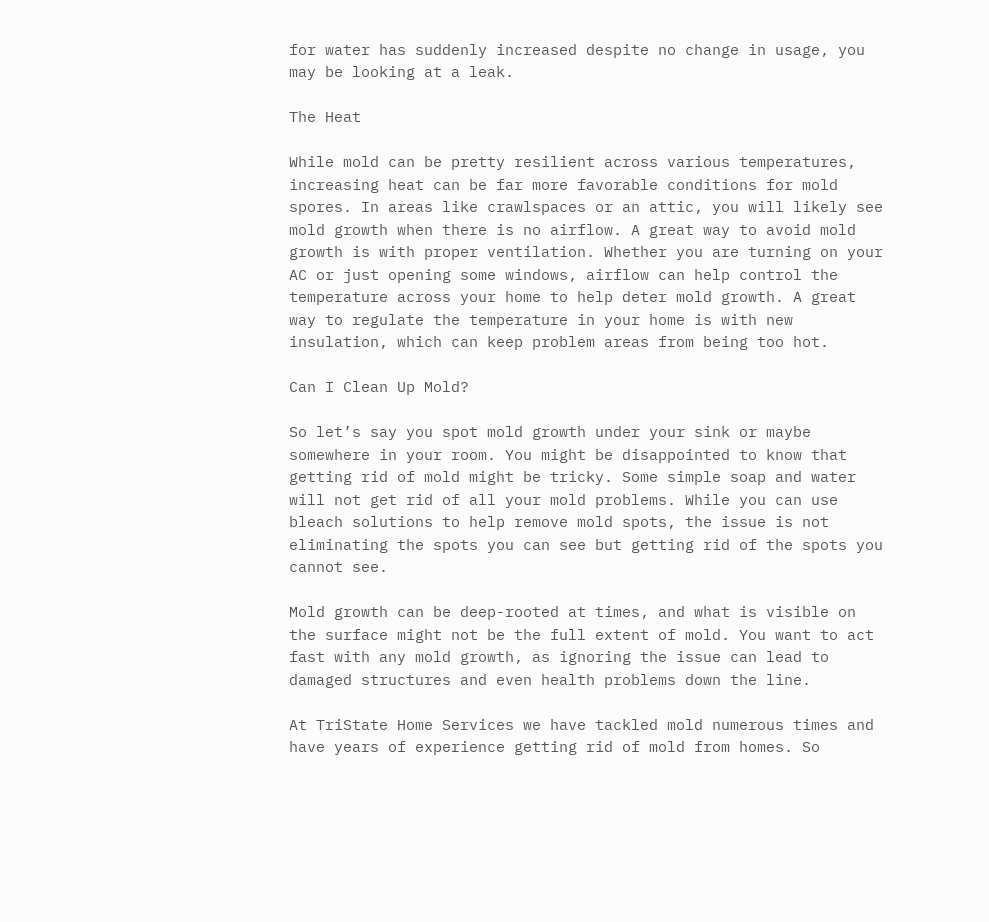for water has suddenly increased despite no change in usage, you may be looking at a leak.

The Heat

While mold can be pretty resilient across various temperatures, increasing heat can be far more favorable conditions for mold spores. In areas like crawlspaces or an attic, you will likely see mold growth when there is no airflow. A great way to avoid mold growth is with proper ventilation. Whether you are turning on your AC or just opening some windows, airflow can help control the temperature across your home to help deter mold growth. A great way to regulate the temperature in your home is with new insulation, which can keep problem areas from being too hot.

Can I Clean Up Mold?

So let’s say you spot mold growth under your sink or maybe somewhere in your room. You might be disappointed to know that getting rid of mold might be tricky. Some simple soap and water will not get rid of all your mold problems. While you can use bleach solutions to help remove mold spots, the issue is not eliminating the spots you can see but getting rid of the spots you cannot see.

Mold growth can be deep-rooted at times, and what is visible on the surface might not be the full extent of mold. You want to act fast with any mold growth, as ignoring the issue can lead to damaged structures and even health problems down the line.

At TriState Home Services we have tackled mold numerous times and have years of experience getting rid of mold from homes. So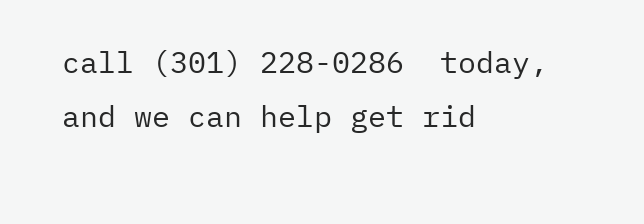call (301) 228-0286  today, and we can help get rid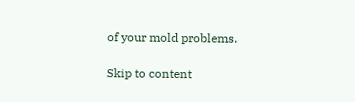of your mold problems.

Skip to content